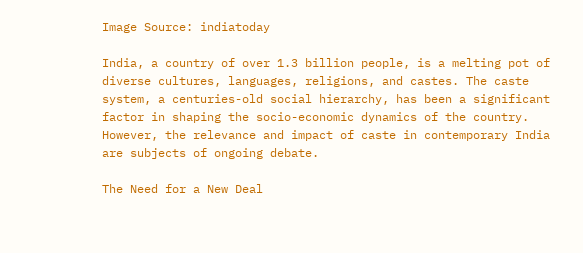Image Source: indiatoday

India, a country of over 1.3 billion people, is a melting pot of diverse cultures, languages, religions, and castes. The caste system, a centuries-old social hierarchy, has been a significant factor in shaping the socio-economic dynamics of the country. However, the relevance and impact of caste in contemporary India are subjects of ongoing debate.

The Need for a New Deal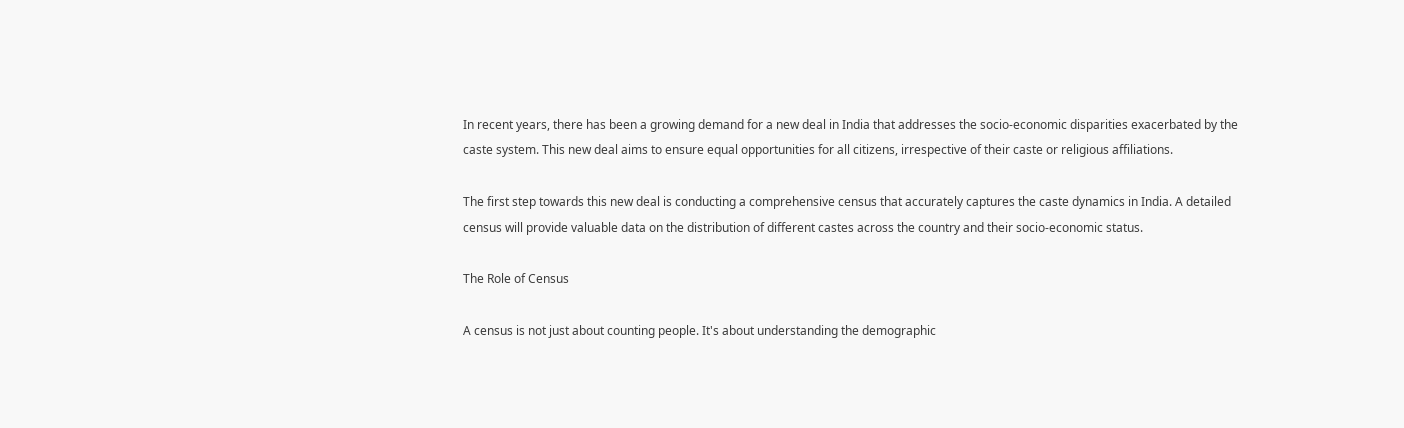In recent years, there has been a growing demand for a new deal in India that addresses the socio-economic disparities exacerbated by the caste system. This new deal aims to ensure equal opportunities for all citizens, irrespective of their caste or religious affiliations.

The first step towards this new deal is conducting a comprehensive census that accurately captures the caste dynamics in India. A detailed census will provide valuable data on the distribution of different castes across the country and their socio-economic status.

The Role of Census

A census is not just about counting people. It's about understanding the demographic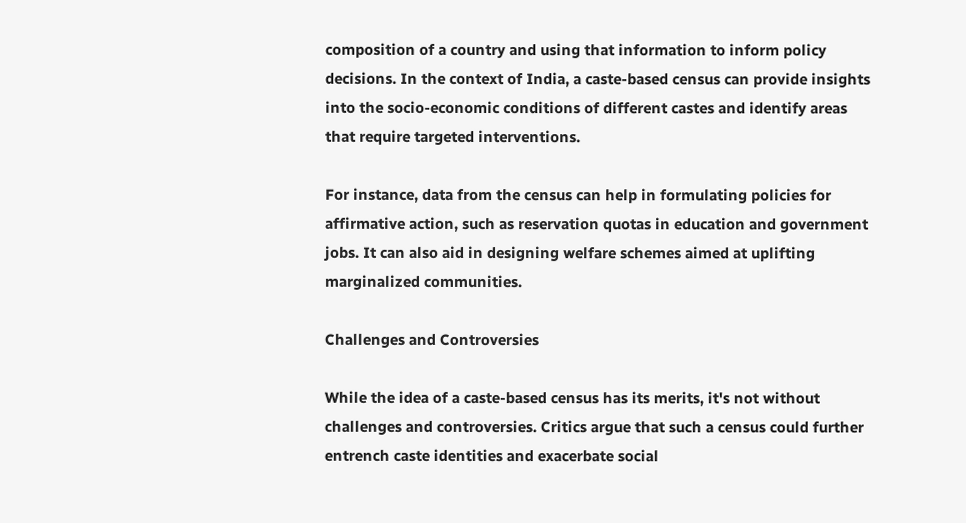composition of a country and using that information to inform policy decisions. In the context of India, a caste-based census can provide insights into the socio-economic conditions of different castes and identify areas that require targeted interventions.

For instance, data from the census can help in formulating policies for affirmative action, such as reservation quotas in education and government jobs. It can also aid in designing welfare schemes aimed at uplifting marginalized communities.

Challenges and Controversies

While the idea of a caste-based census has its merits, it's not without challenges and controversies. Critics argue that such a census could further entrench caste identities and exacerbate social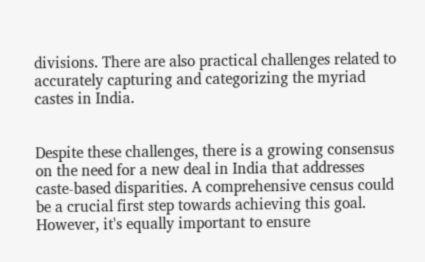divisions. There are also practical challenges related to accurately capturing and categorizing the myriad castes in India.


Despite these challenges, there is a growing consensus on the need for a new deal in India that addresses caste-based disparities. A comprehensive census could be a crucial first step towards achieving this goal. However, it's equally important to ensure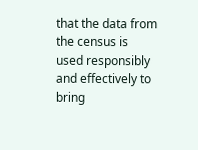that the data from the census is used responsibly and effectively to bring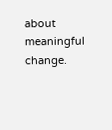about meaningful change.